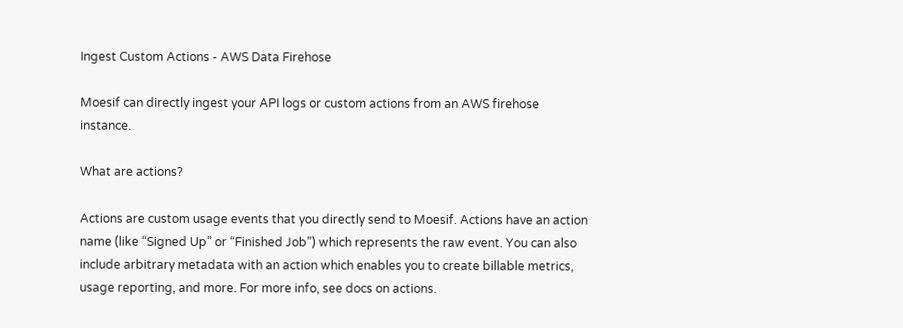Ingest Custom Actions - AWS Data Firehose

Moesif can directly ingest your API logs or custom actions from an AWS firehose instance.

What are actions?

Actions are custom usage events that you directly send to Moesif. Actions have an action name (like “Signed Up” or “Finished Job”) which represents the raw event. You can also include arbitrary metadata with an action which enables you to create billable metrics, usage reporting, and more. For more info, see docs on actions.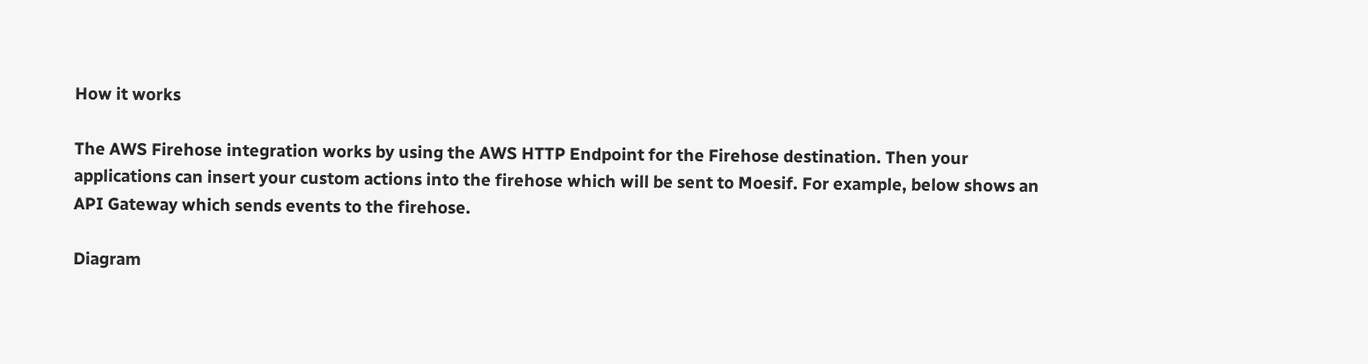How it works

The AWS Firehose integration works by using the AWS HTTP Endpoint for the Firehose destination. Then your applications can insert your custom actions into the firehose which will be sent to Moesif. For example, below shows an API Gateway which sends events to the firehose.

Diagram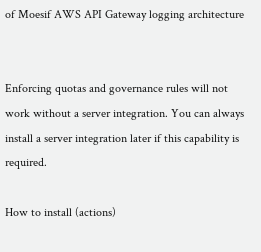of Moesif AWS API Gateway logging architecture


Enforcing quotas and governance rules will not work without a server integration. You can always install a server integration later if this capability is required.

How to install (actions)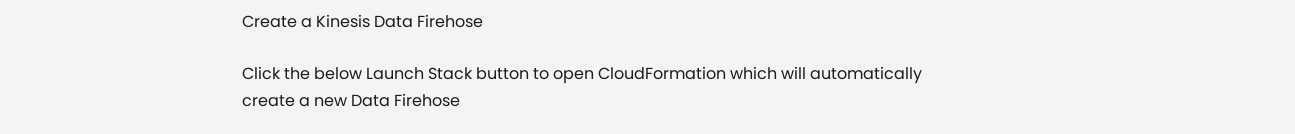Create a Kinesis Data Firehose

Click the below Launch Stack button to open CloudFormation which will automatically create a new Data Firehose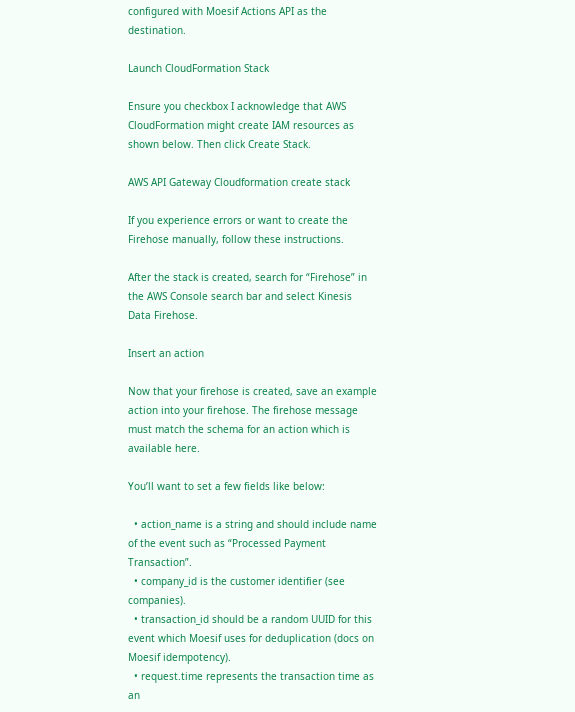configured with Moesif Actions API as the destination.

Launch CloudFormation Stack

Ensure you checkbox I acknowledge that AWS CloudFormation might create IAM resources as shown below. Then click Create Stack.

AWS API Gateway Cloudformation create stack

If you experience errors or want to create the Firehose manually, follow these instructions.

After the stack is created, search for “Firehose” in the AWS Console search bar and select Kinesis Data Firehose.

Insert an action

Now that your firehose is created, save an example action into your firehose. The firehose message must match the schema for an action which is available here.

You’ll want to set a few fields like below:

  • action_name is a string and should include name of the event such as “Processed Payment Transaction”.
  • company_id is the customer identifier (see companies).
  • transaction_id should be a random UUID for this event which Moesif uses for deduplication (docs on Moesif idempotency).
  • request.time represents the transaction time as an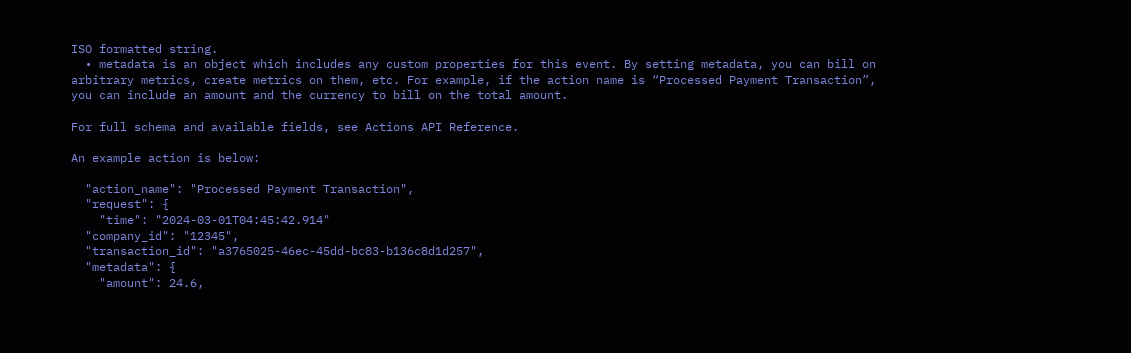ISO formatted string.
  • metadata is an object which includes any custom properties for this event. By setting metadata, you can bill on arbitrary metrics, create metrics on them, etc. For example, if the action name is “Processed Payment Transaction”, you can include an amount and the currency to bill on the total amount.

For full schema and available fields, see Actions API Reference.

An example action is below:

  "action_name": "Processed Payment Transaction",
  "request": {
    "time": "2024-03-01T04:45:42.914"
  "company_id": "12345",
  "transaction_id": "a3765025-46ec-45dd-bc83-b136c8d1d257",
  "metadata": {
    "amount": 24.6,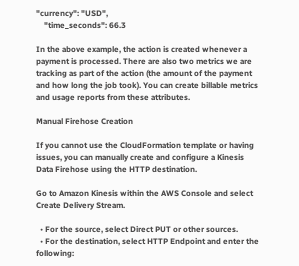"currency": "USD",
    "time_seconds": 66.3

In the above example, the action is created whenever a payment is processed. There are also two metrics we are tracking as part of the action (the amount of the payment and how long the job took). You can create billable metrics and usage reports from these attributes.

Manual Firehose Creation

If you cannot use the CloudFormation template or having issues, you can manually create and configure a Kinesis Data Firehose using the HTTP destination.

Go to Amazon Kinesis within the AWS Console and select Create Delivery Stream.

  • For the source, select Direct PUT or other sources.
  • For the destination, select HTTP Endpoint and enter the following: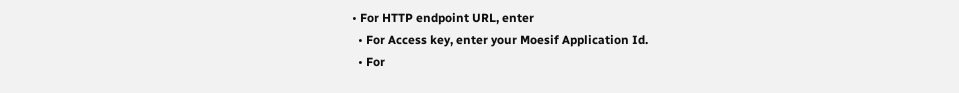• For HTTP endpoint URL, enter
  • For Access key, enter your Moesif Application Id.
  • For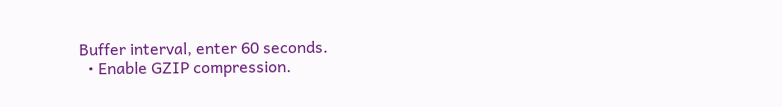Buffer interval, enter 60 seconds.
  • Enable GZIP compression.